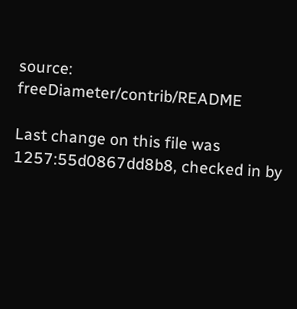source: freeDiameter/contrib/README

Last change on this file was 1257:55d0867dd8b8, checked in by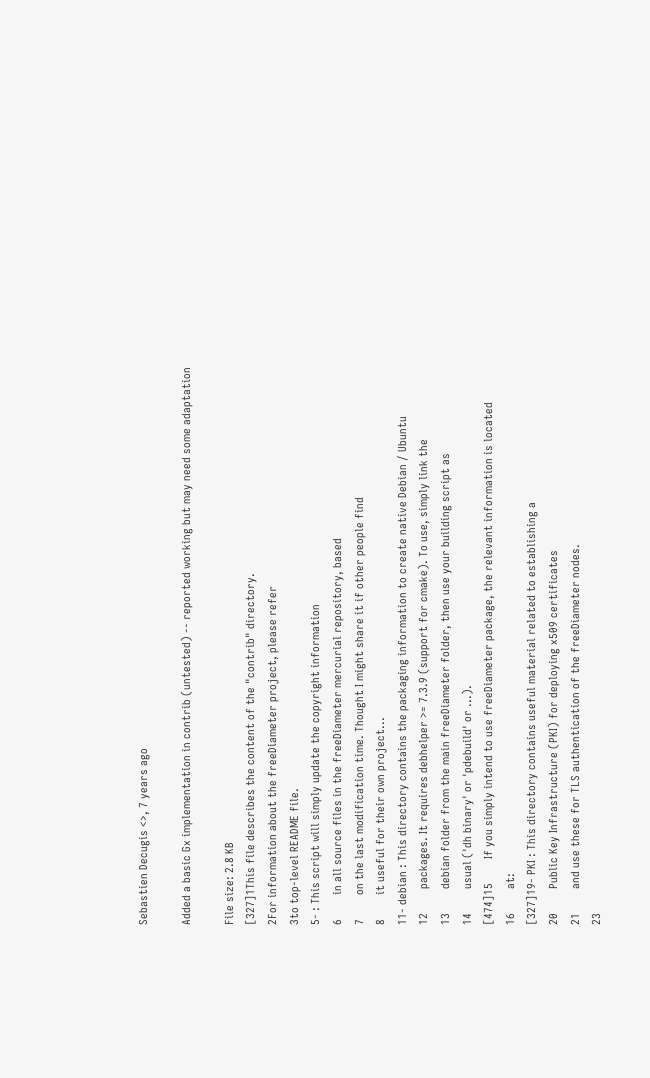Sebastien Decugis <>, 7 years ago

Added a basic Gx implementation in contrib (untested) -- reported working but may need some adaptation

File size: 2.8 KB
[327]1This file describes the content of the "contrib" directory.
2For information about the freeDiameter project, please refer
3to top-level README file.
5- : This script will simply update the copyright information
6        in all source files in the freeDiameter mercurial repository, based
7        on the last modification time. Thought I might share it if other people find
8        it useful for their own project...
11- debian : This directory contains the packaging information to create native Debian / Ubuntu
12        packages. It requires debhelper >= 7.3.9 (support for cmake). To use, simply link the
13        debian folder from the main freeDiameter folder, then use your building script as
14        usual ('dh binary' or 'pdebuild' or ...).
[474]15        If you simply intend to use freeDiameter package, the relevant information is located
16        at:
[327]19- PKI : This directory contains useful material related to establishing a
20        Public Key Infrastructure (PKI) for deploying x509 certificates
21        and use these for TLS authentication of the freeDiameter nodes.
23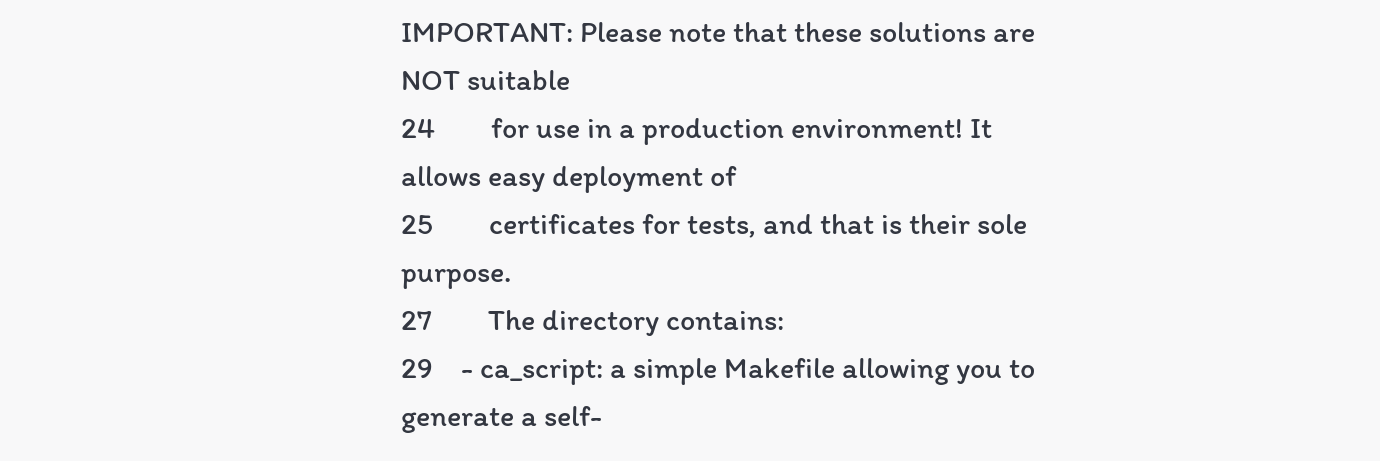IMPORTANT: Please note that these solutions are NOT suitable
24        for use in a production environment! It allows easy deployment of
25        certificates for tests, and that is their sole purpose.
27        The directory contains:
29    - ca_script: a simple Makefile allowing you to generate a self-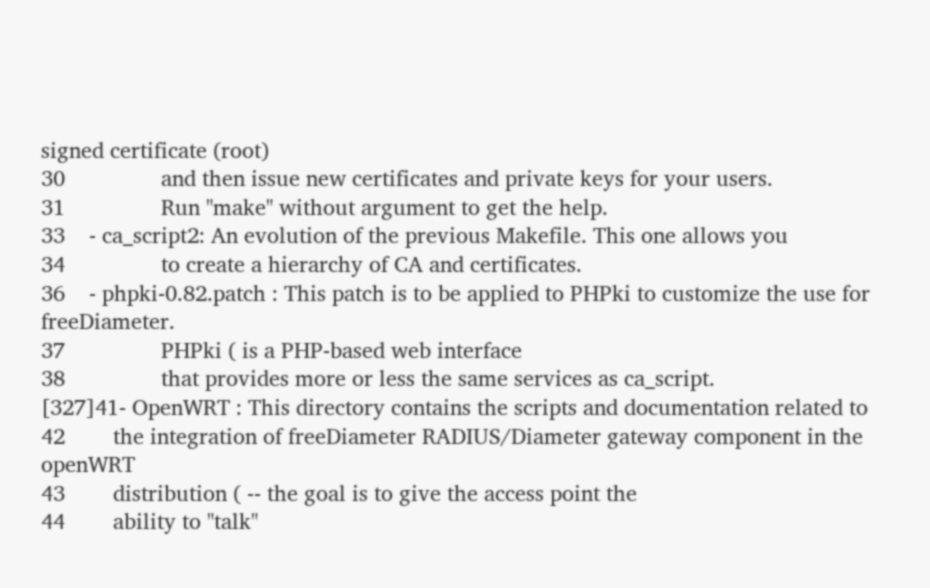signed certificate (root)
30                and then issue new certificates and private keys for your users.
31                Run "make" without argument to get the help.
33    - ca_script2: An evolution of the previous Makefile. This one allows you
34                to create a hierarchy of CA and certificates.
36    - phpki-0.82.patch : This patch is to be applied to PHPki to customize the use for freeDiameter.
37                PHPki ( is a PHP-based web interface
38                that provides more or less the same services as ca_script.
[327]41- OpenWRT : This directory contains the scripts and documentation related to
42        the integration of freeDiameter RADIUS/Diameter gateway component in the openWRT
43        distribution ( -- the goal is to give the access point the
44        ability to "talk"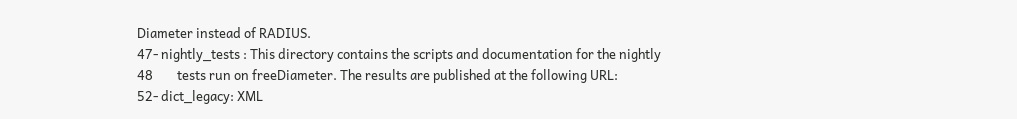Diameter instead of RADIUS.
47- nightly_tests : This directory contains the scripts and documentation for the nightly
48        tests run on freeDiameter. The results are published at the following URL:
52- dict_legacy: XML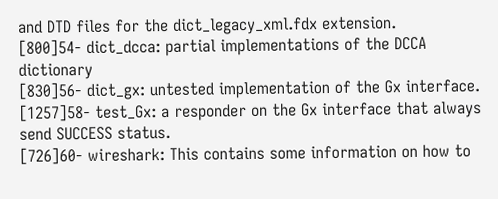and DTD files for the dict_legacy_xml.fdx extension.
[800]54- dict_dcca: partial implementations of the DCCA dictionary
[830]56- dict_gx: untested implementation of the Gx interface.
[1257]58- test_Gx: a responder on the Gx interface that always send SUCCESS status.
[726]60- wireshark: This contains some information on how to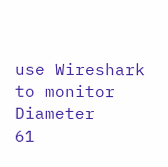use Wireshark to monitor Diameter
61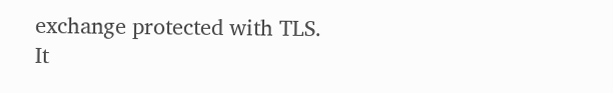exchange protected with TLS. It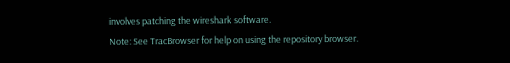involves patching the wireshark software.
Note: See TracBrowser for help on using the repository browser.